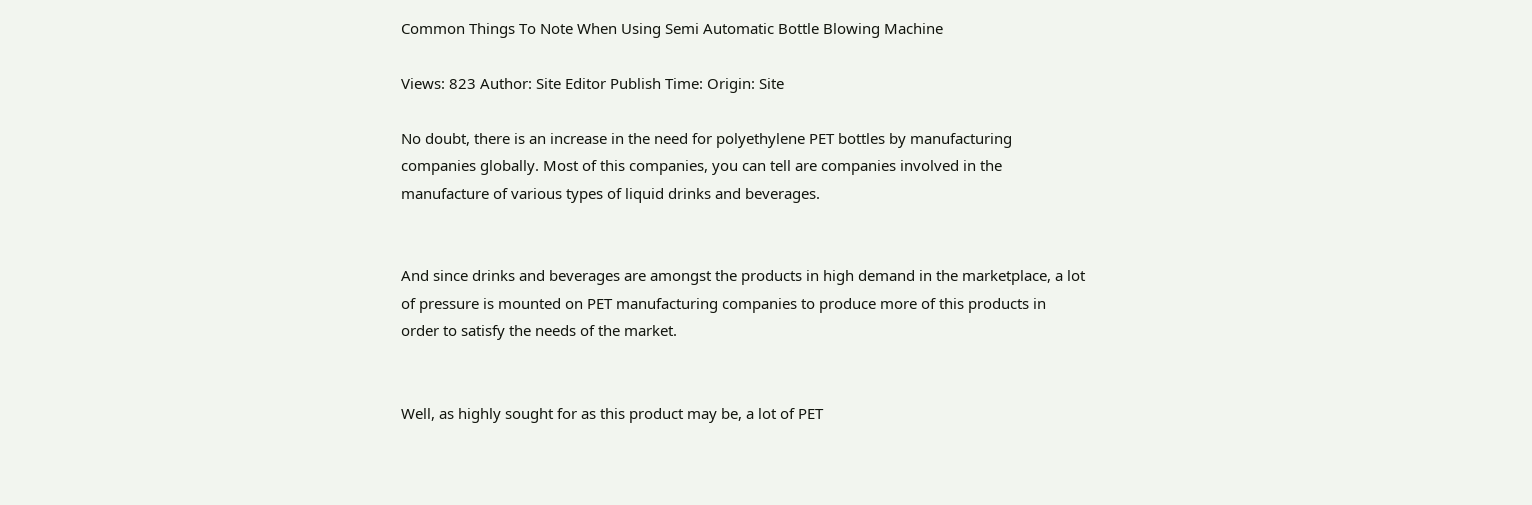Common Things To Note When Using Semi Automatic Bottle Blowing Machine

Views: 823 Author: Site Editor Publish Time: Origin: Site

No doubt, there is an increase in the need for polyethylene PET bottles by manufacturing companies globally. Most of this companies, you can tell are companies involved in the manufacture of various types of liquid drinks and beverages.


And since drinks and beverages are amongst the products in high demand in the marketplace, a lot of pressure is mounted on PET manufacturing companies to produce more of this products in order to satisfy the needs of the market.


Well, as highly sought for as this product may be, a lot of PET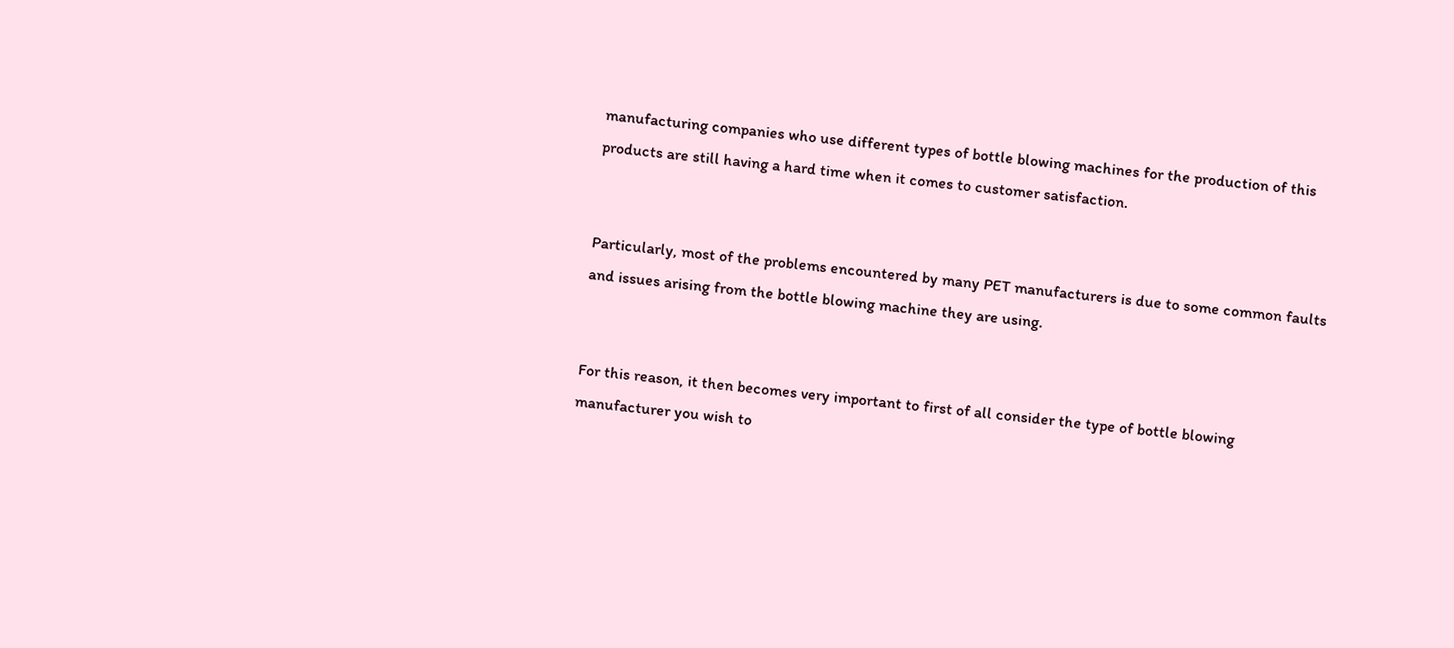manufacturing companies who use different types of bottle blowing machines for the production of this products are still having a hard time when it comes to customer satisfaction.


Particularly, most of the problems encountered by many PET manufacturers is due to some common faults and issues arising from the bottle blowing machine they are using.


For this reason, it then becomes very important to first of all consider the type of bottle blowing manufacturer you wish to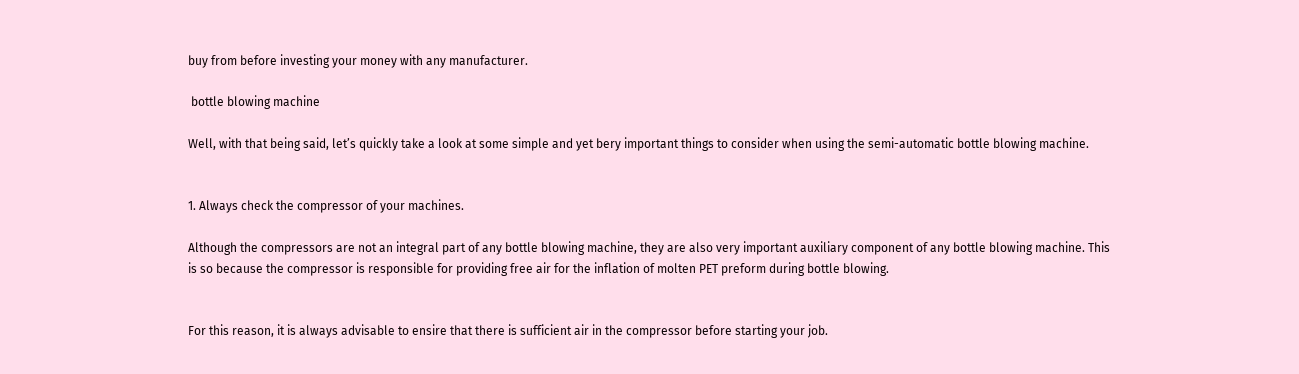buy from before investing your money with any manufacturer.

 bottle blowing machine

Well, with that being said, let’s quickly take a look at some simple and yet bery important things to consider when using the semi-automatic bottle blowing machine.


1. Always check the compressor of your machines.

Although the compressors are not an integral part of any bottle blowing machine, they are also very important auxiliary component of any bottle blowing machine. This is so because the compressor is responsible for providing free air for the inflation of molten PET preform during bottle blowing.


For this reason, it is always advisable to ensire that there is sufficient air in the compressor before starting your job.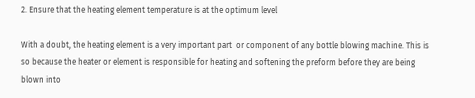2. Ensure that the heating element temperature is at the optimum level

With a doubt, the heating element is a very important part  or component of any bottle blowing machine. This is so because the heater or element is responsible for heating and softening the preform before they are being blown into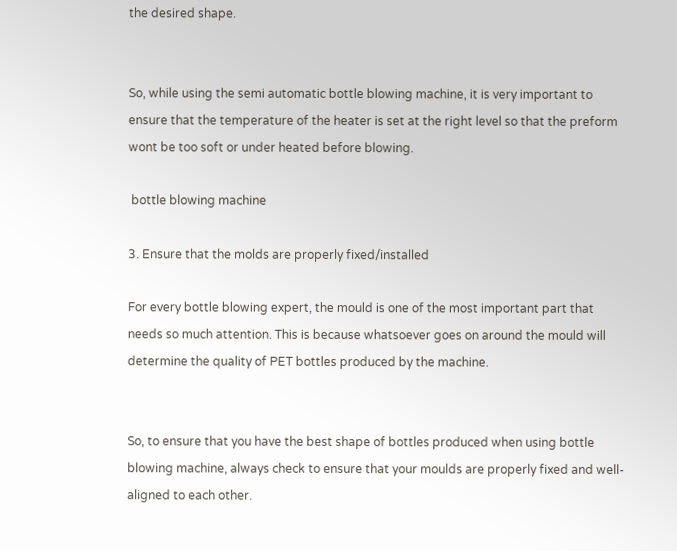the desired shape.


So, while using the semi automatic bottle blowing machine, it is very important to ensure that the temperature of the heater is set at the right level so that the preform wont be too soft or under heated before blowing.

 bottle blowing machine

3. Ensure that the molds are properly fixed/installed

For every bottle blowing expert, the mould is one of the most important part that needs so much attention. This is because whatsoever goes on around the mould will determine the quality of PET bottles produced by the machine.


So, to ensure that you have the best shape of bottles produced when using bottle blowing machine, always check to ensure that your moulds are properly fixed and well-aligned to each other.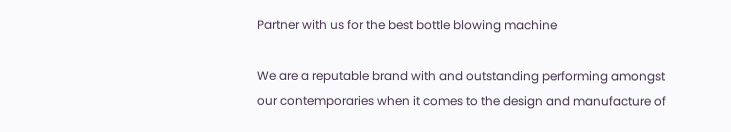Partner with us for the best bottle blowing machine

We are a reputable brand with and outstanding performing amongst our contemporaries when it comes to the design and manufacture of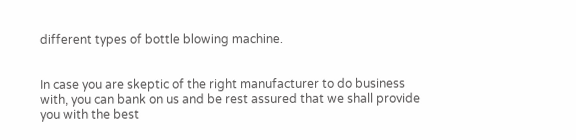different types of bottle blowing machine.


In case you are skeptic of the right manufacturer to do business with, you can bank on us and be rest assured that we shall provide you with the best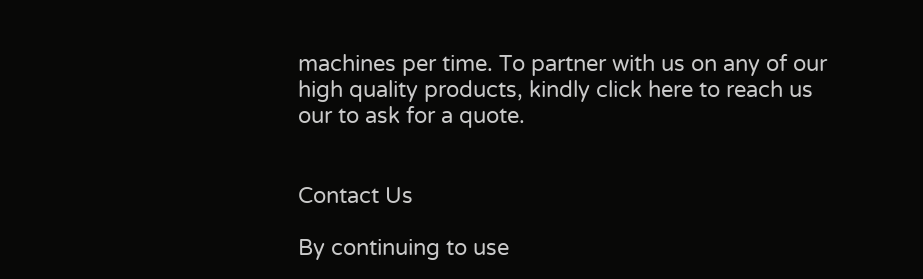machines per time. To partner with us on any of our high quality products, kindly click here to reach us our to ask for a quote.


Contact Us

By continuing to use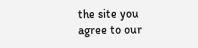the site you agree to our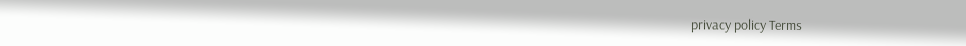privacy policy Terms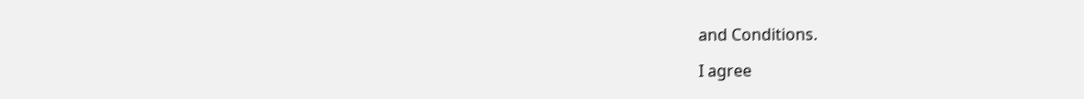and Conditions.

I agree